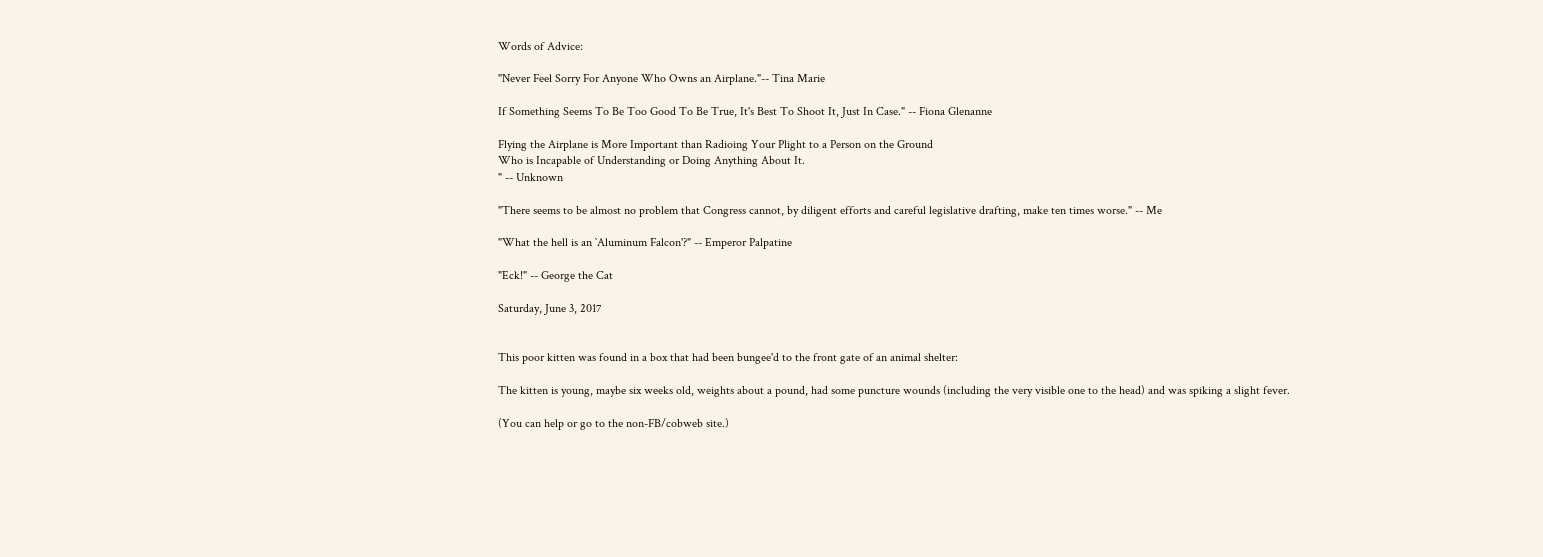Words of Advice:

"Never Feel Sorry For Anyone Who Owns an Airplane."-- Tina Marie

If Something Seems To Be Too Good To Be True, It's Best To Shoot It, Just In Case." -- Fiona Glenanne

Flying the Airplane is More Important than Radioing Your Plight to a Person on the Ground
Who is Incapable of Understanding or Doing Anything About It.
" -- Unknown

"There seems to be almost no problem that Congress cannot, by diligent efforts and careful legislative drafting, make ten times worse." -- Me

"What the hell is an `Aluminum Falcon'?" -- Emperor Palpatine

"Eck!" -- George the Cat

Saturday, June 3, 2017


This poor kitten was found in a box that had been bungee'd to the front gate of an animal shelter:

The kitten is young, maybe six weeks old, weights about a pound, had some puncture wounds (including the very visible one to the head) and was spiking a slight fever.

(You can help or go to the non-FB/cobweb site.)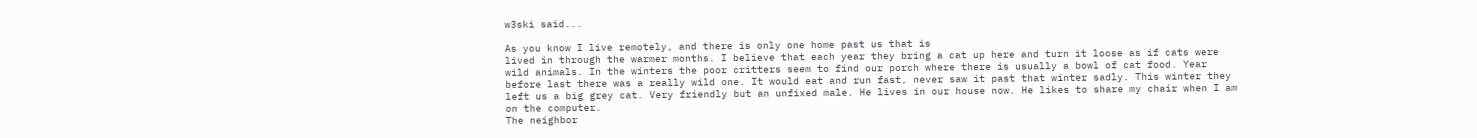w3ski said...

As you know I live remotely, and there is only one home past us that is
lived in through the warmer months. I believe that each year they bring a cat up here and turn it loose as if cats were wild animals. In the winters the poor critters seem to find our porch where there is usually a bowl of cat food. Year before last there was a really wild one. It would eat and run fast, never saw it past that winter sadly. This winter they left us a big grey cat. Very friendly but an unfixed male. He lives in our house now. He likes to share my chair when I am on the computer.
The neighbor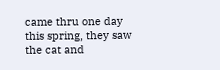came thru one day this spring, they saw the cat and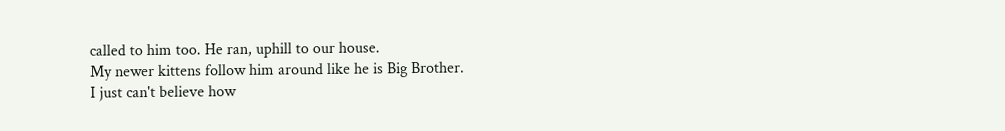called to him too. He ran, uphill to our house.
My newer kittens follow him around like he is Big Brother.
I just can't believe how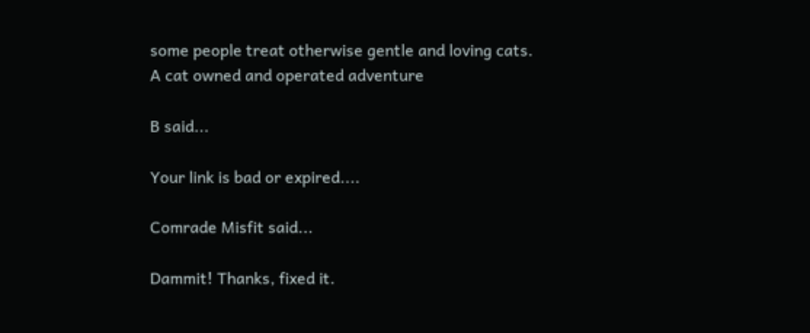some people treat otherwise gentle and loving cats.
A cat owned and operated adventure

B said...

Your link is bad or expired....

Comrade Misfit said...

Dammit! Thanks, fixed it.